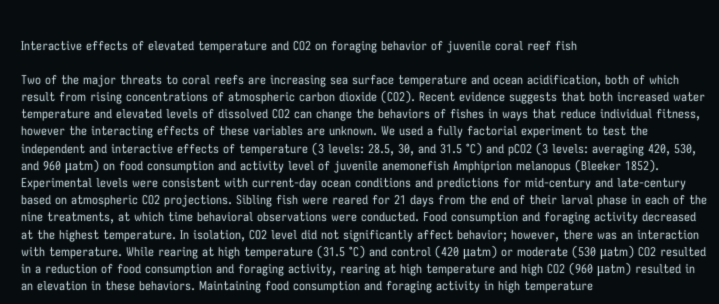Interactive effects of elevated temperature and CO2 on foraging behavior of juvenile coral reef fish

Two of the major threats to coral reefs are increasing sea surface temperature and ocean acidification, both of which result from rising concentrations of atmospheric carbon dioxide (CO2). Recent evidence suggests that both increased water temperature and elevated levels of dissolved CO2 can change the behaviors of fishes in ways that reduce individual fitness, however the interacting effects of these variables are unknown. We used a fully factorial experiment to test the independent and interactive effects of temperature (3 levels: 28.5, 30, and 31.5 °C) and pCO2 (3 levels: averaging 420, 530, and 960 μatm) on food consumption and activity level of juvenile anemonefish Amphiprion melanopus (Bleeker 1852). Experimental levels were consistent with current-day ocean conditions and predictions for mid-century and late-century based on atmospheric CO2 projections. Sibling fish were reared for 21 days from the end of their larval phase in each of the nine treatments, at which time behavioral observations were conducted. Food consumption and foraging activity decreased at the highest temperature. In isolation, CO2 level did not significantly affect behavior; however, there was an interaction with temperature. While rearing at high temperature (31.5 °C) and control (420 μatm) or moderate (530 μatm) CO2 resulted in a reduction of food consumption and foraging activity, rearing at high temperature and high CO2 (960 μatm) resulted in an elevation in these behaviors. Maintaining food consumption and foraging activity in high temperature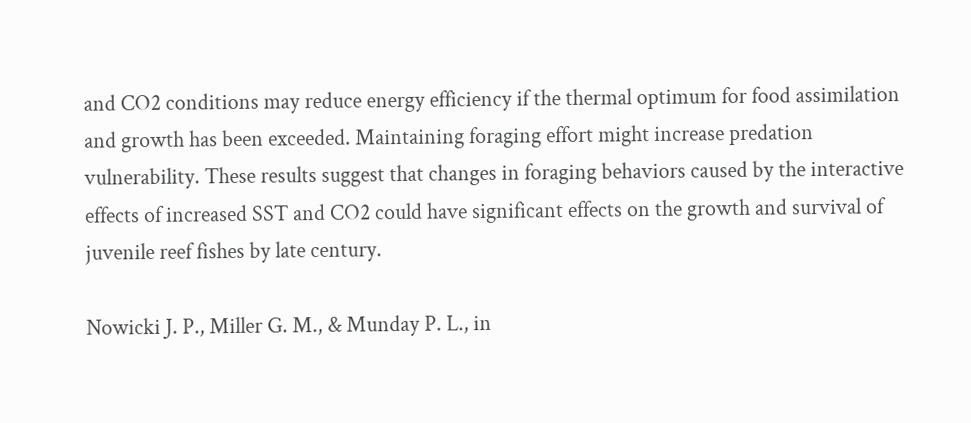and CO2 conditions may reduce energy efficiency if the thermal optimum for food assimilation and growth has been exceeded. Maintaining foraging effort might increase predation vulnerability. These results suggest that changes in foraging behaviors caused by the interactive effects of increased SST and CO2 could have significant effects on the growth and survival of juvenile reef fishes by late century.

Nowicki J. P., Miller G. M., & Munday P. L., in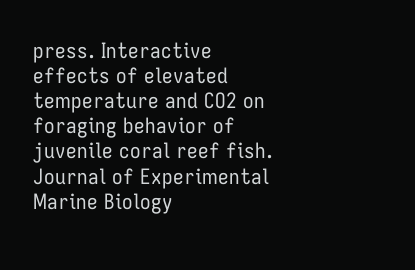press. Interactive effects of elevated temperature and CO2 on foraging behavior of juvenile coral reef fish. Journal of Experimental Marine Biology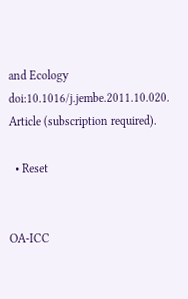and Ecology doi:10.1016/j.jembe.2011.10.020. Article (subscription required).

  • Reset


OA-ICC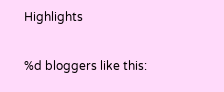Highlights

%d bloggers like this: